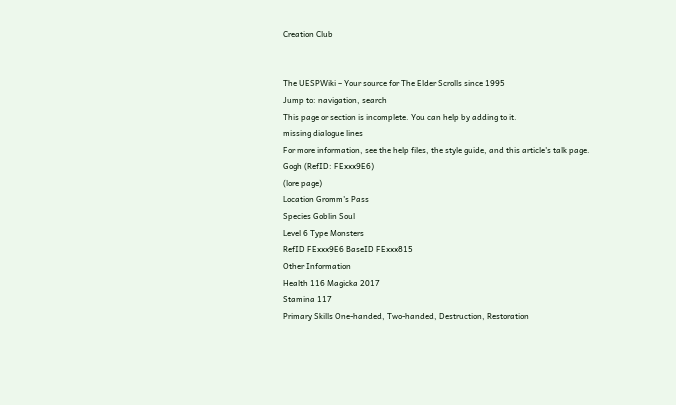Creation Club


The UESPWiki – Your source for The Elder Scrolls since 1995
Jump to: navigation, search
This page or section is incomplete. You can help by adding to it.
missing dialogue lines
For more information, see the help files, the style guide, and this article's talk page.
Gogh (RefID: FExxx9E6)
(lore page)
Location Gromm's Pass
Species Goblin Soul
Level 6 Type Monsters
RefID FExxx9E6 BaseID FExxx815
Other Information
Health 116 Magicka 2017
Stamina 117
Primary Skills One-handed, Two-handed, Destruction, Restoration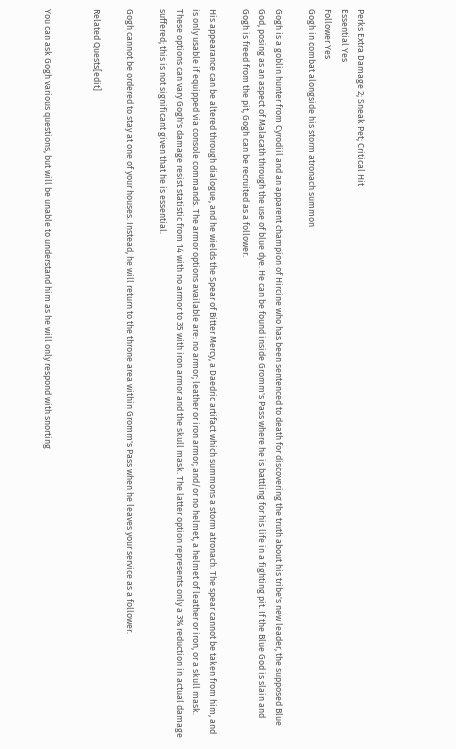Perks Extra Damage 2; Sneak Pet; Critical Hit
Essential Yes
Follower Yes
Gogh in combat alongside his storm atronach summon

Gogh is a goblin hunter from Cyrodiil and an apparent champion of Hircine who has been sentenced to death for discovering the truth about his tribe's new leader, the supposed Blue God, posing as an aspect of Malacath through the use of blue dye. He can be found inside Gromm's Pass where he is battling for his life in a fighting pit. If the Blue God is slain and Gogh is freed from the pit, Gogh can be recruited as a follower.

His appearance can be altered through dialogue, and he wields the Spear of Bitter Mercy, a Daedric artifact which summons a storm atronach. The spear cannot be taken from him, and is only usable if equipped via console commands. The armor options available are: no armor; leather or iron armor; and/or no helmet, a helmet of leather or iron, or a skull mask. These options can vary Gogh's damage resist statistic from 14 with no armor to 35 with iron armor and the skull mask. The latter option represents only a 3% reduction in actual damage suffered; this is not significant given that he is essential.

Gogh cannot be ordered to stay at one of your houses. Instead, he will return to the throne area within Gromm's Pass when he leaves your service as a follower.

Related Quests[edit]


You can ask Gogh various questions, but will be unable to understand him as he will only respond with snorting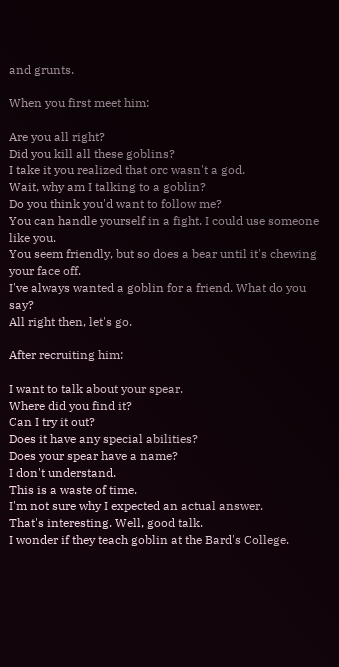and grunts.

When you first meet him:

Are you all right?
Did you kill all these goblins?
I take it you realized that orc wasn't a god.
Wait, why am I talking to a goblin?
Do you think you'd want to follow me?
You can handle yourself in a fight. I could use someone like you.
You seem friendly, but so does a bear until it's chewing your face off.
I've always wanted a goblin for a friend. What do you say?
All right then, let's go.

After recruiting him:

I want to talk about your spear.
Where did you find it?
Can I try it out?
Does it have any special abilities?
Does your spear have a name?
I don't understand.
This is a waste of time.
I'm not sure why I expected an actual answer.
That's interesting. Well, good talk.
I wonder if they teach goblin at the Bard's College.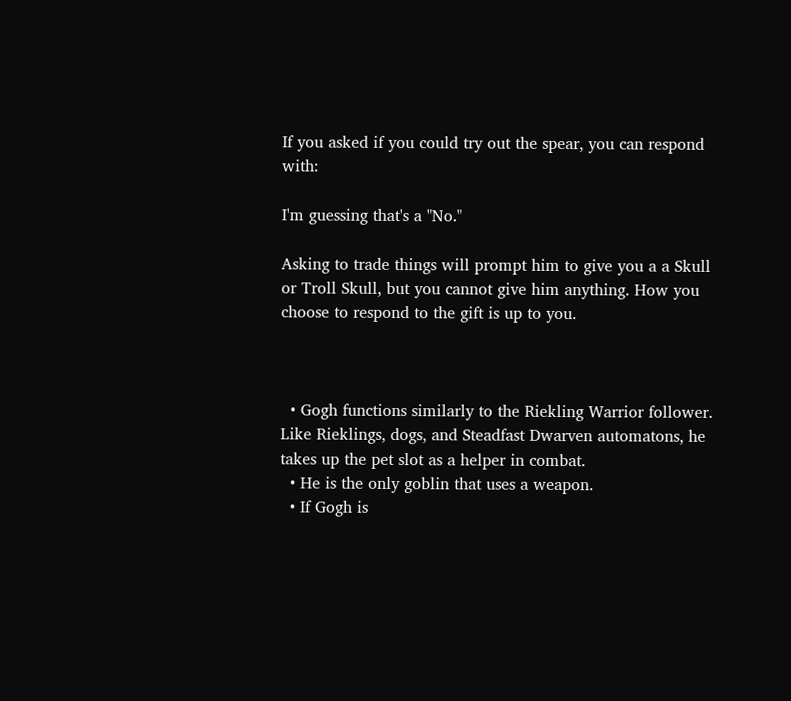If you asked if you could try out the spear, you can respond with:

I'm guessing that's a "No."

Asking to trade things will prompt him to give you a a Skull or Troll Skull, but you cannot give him anything. How you choose to respond to the gift is up to you.



  • Gogh functions similarly to the Riekling Warrior follower. Like Rieklings, dogs, and Steadfast Dwarven automatons, he takes up the pet slot as a helper in combat.
  • He is the only goblin that uses a weapon.
  • If Gogh is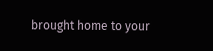brought home to your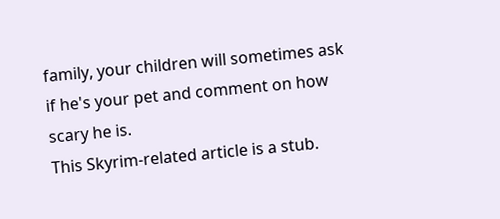family, your children will sometimes ask if he's your pet and comment on how scary he is.
This Skyrim-related article is a stub.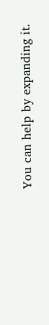You can help by expanding it.